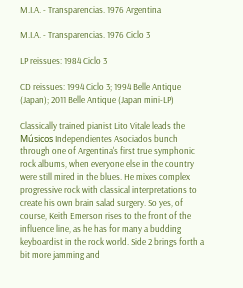M.I.A. - Transparencias. 1976 Argentina

M.I.A. - Transparencias. 1976 Ciclo 3

LP reissues: 1984 Ciclo 3

CD reissues: 1994 Ciclo 3; 1994 Belle Antique (Japan); 2011 Belle Antique (Japan mini-LP)

Classically trained pianist Lito Vitale leads the Músicos Independientes Asociados bunch through one of Argentina's first true symphonic rock albums, when everyone else in the country were still mired in the blues. He mixes complex progressive rock with classical interpretations to create his own brain salad surgery. So yes, of course, Keith Emerson rises to the front of the influence line, as he has for many a budding keyboardist in the rock world. Side 2 brings forth a bit more jamming and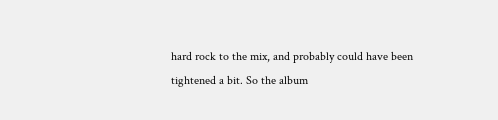hard rock to the mix, and probably could have been tightened a bit. So the album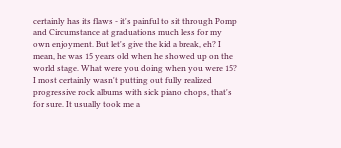certainly has its flaws - it's painful to sit through Pomp and Circumstance at graduations much less for my own enjoyment. But let's give the kid a break, eh? I mean, he was 15 years old when he showed up on the world stage. What were you doing when you were 15? I most certainly wasn't putting out fully realized progressive rock albums with sick piano chops, that's for sure. It usually took me a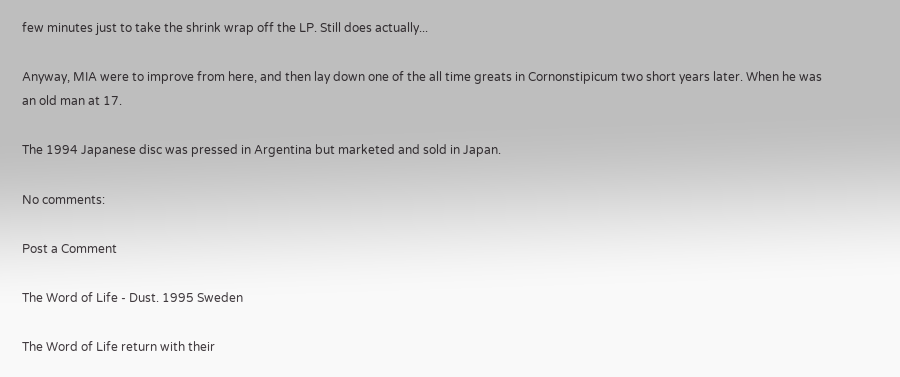few minutes just to take the shrink wrap off the LP. Still does actually...

Anyway, MIA were to improve from here, and then lay down one of the all time greats in Cornonstipicum two short years later. When he was an old man at 17.

The 1994 Japanese disc was pressed in Argentina but marketed and sold in Japan.

No comments:

Post a Comment

The Word of Life - Dust. 1995 Sweden

The Word of Life return with their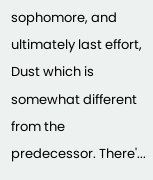sophomore, and ultimately last effort, Dust which is somewhat different from the predecessor. There'...